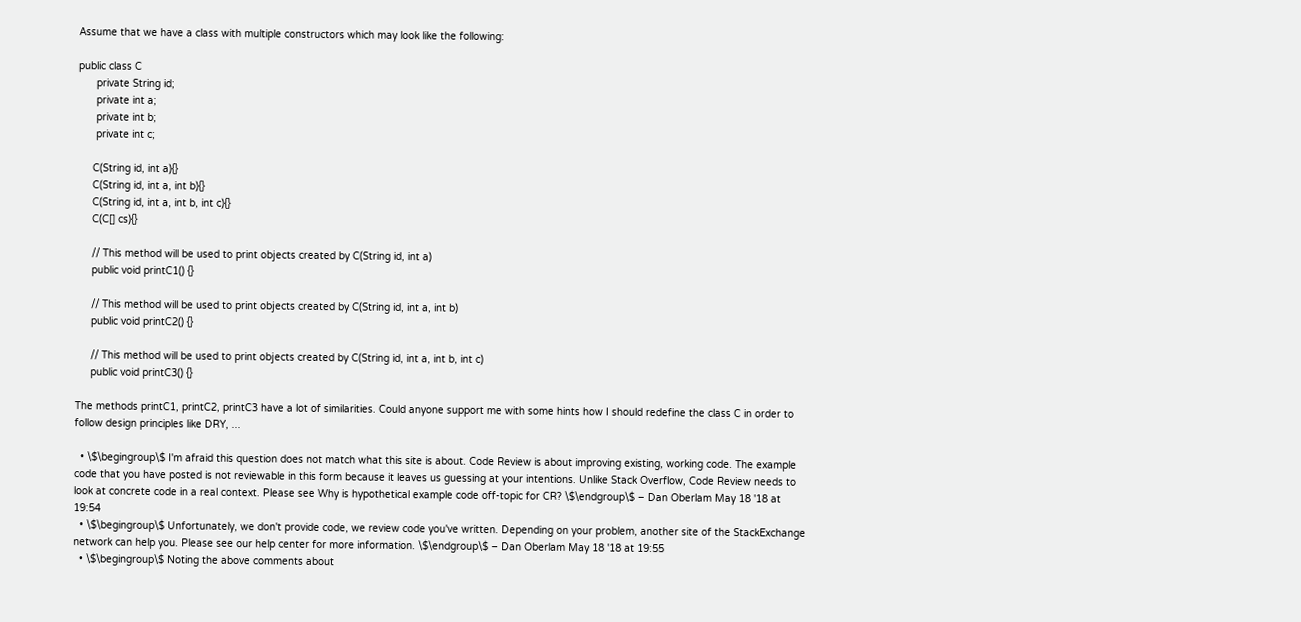Assume that we have a class with multiple constructors which may look like the following:

public class C
      private String id;
      private int a;
      private int b;
      private int c;

     C(String id, int a){}
     C(String id, int a, int b){}
     C(String id, int a, int b, int c){}
     C(C[] cs){}

     // This method will be used to print objects created by C(String id, int a)
     public void printC1() {}

     // This method will be used to print objects created by C(String id, int a, int b)
     public void printC2() {}

     // This method will be used to print objects created by C(String id, int a, int b, int c)
     public void printC3() {}

The methods printC1, printC2, printC3 have a lot of similarities. Could anyone support me with some hints how I should redefine the class C in order to follow design principles like DRY, ...

  • \$\begingroup\$ I'm afraid this question does not match what this site is about. Code Review is about improving existing, working code. The example code that you have posted is not reviewable in this form because it leaves us guessing at your intentions. Unlike Stack Overflow, Code Review needs to look at concrete code in a real context. Please see Why is hypothetical example code off-topic for CR? \$\endgroup\$ – Dan Oberlam May 18 '18 at 19:54
  • \$\begingroup\$ Unfortunately, we don't provide code, we review code you've written. Depending on your problem, another site of the StackExchange network can help you. Please see our help center for more information. \$\endgroup\$ – Dan Oberlam May 18 '18 at 19:55
  • \$\begingroup\$ Noting the above comments about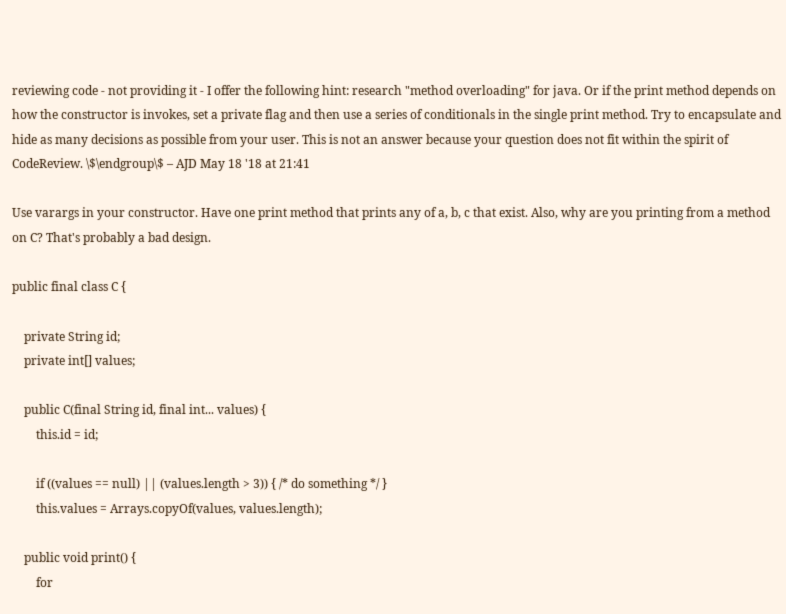reviewing code - not providing it - I offer the following hint: research "method overloading" for java. Or if the print method depends on how the constructor is invokes, set a private flag and then use a series of conditionals in the single print method. Try to encapsulate and hide as many decisions as possible from your user. This is not an answer because your question does not fit within the spirit of CodeReview. \$\endgroup\$ – AJD May 18 '18 at 21:41

Use varargs in your constructor. Have one print method that prints any of a, b, c that exist. Also, why are you printing from a method on C? That's probably a bad design.

public final class C {

    private String id;
    private int[] values;

    public C(final String id, final int... values) {
        this.id = id;

        if ((values == null) || (values.length > 3)) { /* do something */ }
        this.values = Arrays.copyOf(values, values.length);

    public void print() {
        for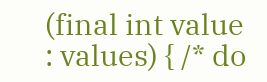(final int value : values) { /* do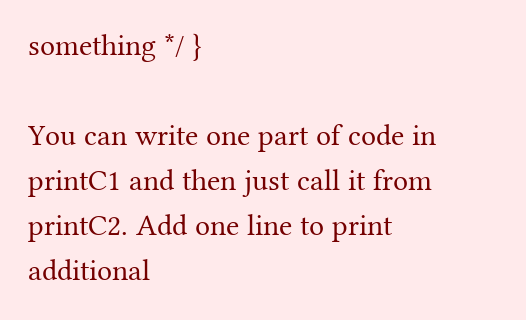something */ }

You can write one part of code in printC1 and then just call it from printC2. Add one line to print additional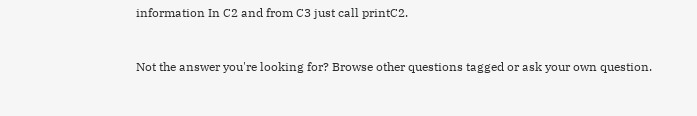information In C2 and from C3 just call printC2.


Not the answer you're looking for? Browse other questions tagged or ask your own question.